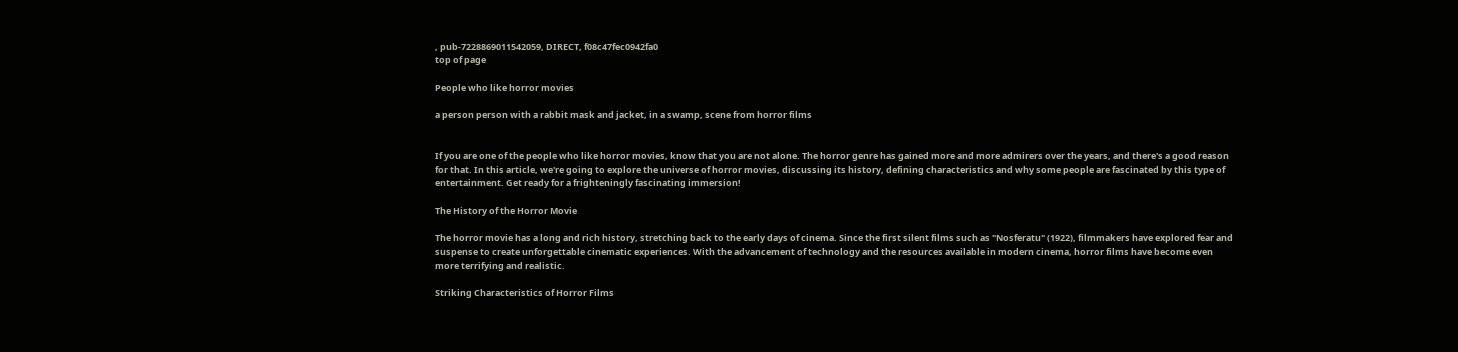, pub-7228869011542059, DIRECT, f08c47fec0942fa0
top of page

People who like horror movies

a person person with a rabbit mask and jacket, in a swamp, scene from horror films


If you are one of the people who like horror movies, know that you are not alone. The horror genre has gained more and more admirers over the years, and there's a good reason for that. In this article, we're going to explore the universe of horror movies, discussing its history, defining characteristics and why some people are fascinated by this type of entertainment. Get ready for a frighteningly fascinating immersion!

The History of the Horror Movie

The horror movie has a long and rich history, stretching back to the early days of cinema. Since the first silent films such as "Nosferatu" (1922), filmmakers have explored fear and suspense to create unforgettable cinematic experiences. With the advancement of technology and the resources available in modern cinema, horror films have become even more terrifying and realistic.

Striking Characteristics of Horror Films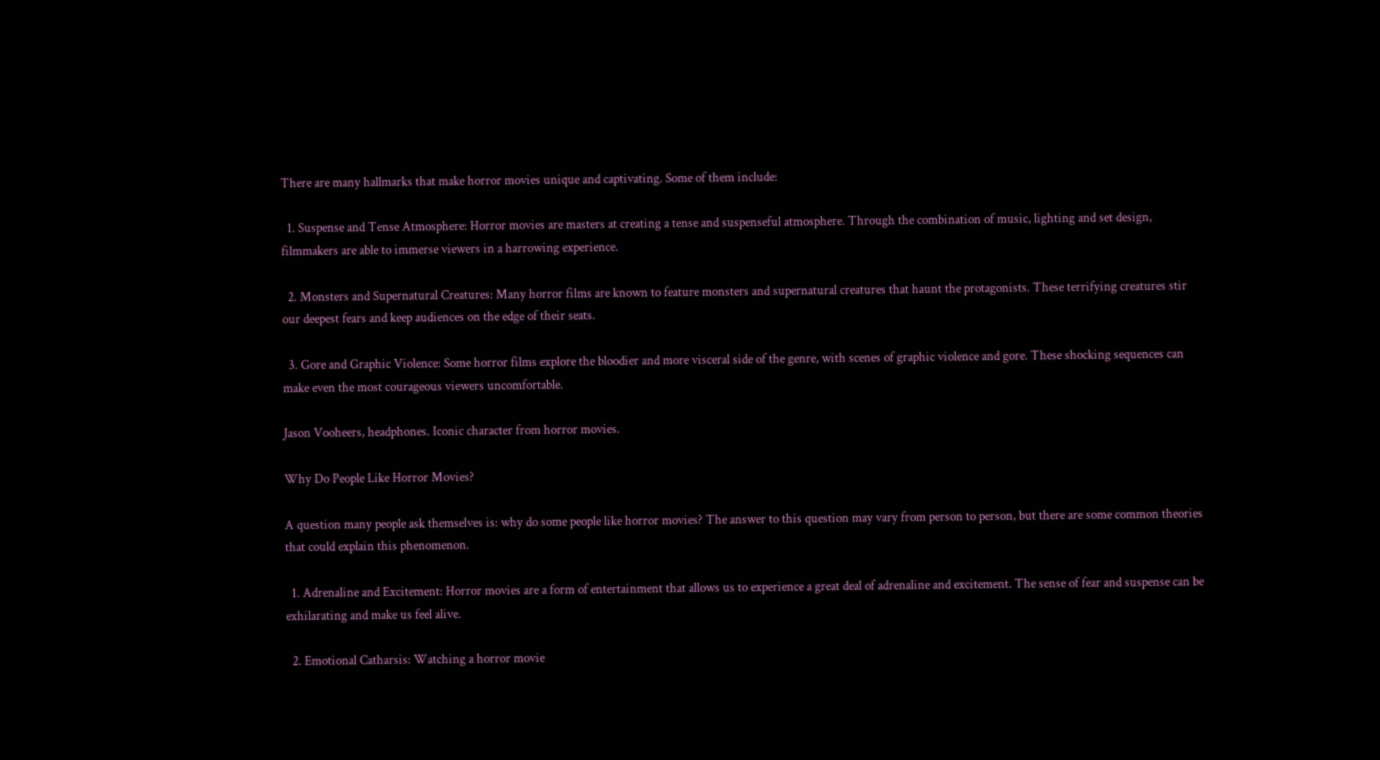There are many hallmarks that make horror movies unique and captivating. Some of them include:

  1. Suspense and Tense Atmosphere: Horror movies are masters at creating a tense and suspenseful atmosphere. Through the combination of music, lighting and set design, filmmakers are able to immerse viewers in a harrowing experience.

  2. Monsters and Supernatural Creatures: Many horror films are known to feature monsters and supernatural creatures that haunt the protagonists. These terrifying creatures stir our deepest fears and keep audiences on the edge of their seats.

  3. Gore and Graphic Violence: Some horror films explore the bloodier and more visceral side of the genre, with scenes of graphic violence and gore. These shocking sequences can make even the most courageous viewers uncomfortable.

Jason Vooheers, headphones. Iconic character from horror movies.

Why Do People Like Horror Movies?

A question many people ask themselves is: why do some people like horror movies? The answer to this question may vary from person to person, but there are some common theories that could explain this phenomenon.

  1. Adrenaline and Excitement: Horror movies are a form of entertainment that allows us to experience a great deal of adrenaline and excitement. The sense of fear and suspense can be exhilarating and make us feel alive.

  2. Emotional Catharsis: Watching a horror movie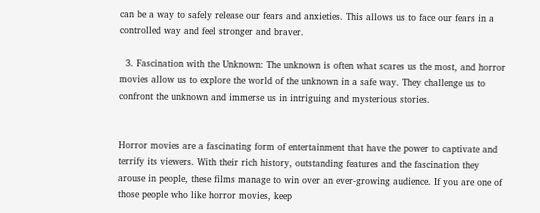can be a way to safely release our fears and anxieties. This allows us to face our fears in a controlled way and feel stronger and braver.

  3. Fascination with the Unknown: The unknown is often what scares us the most, and horror movies allow us to explore the world of the unknown in a safe way. They challenge us to confront the unknown and immerse us in intriguing and mysterious stories.


Horror movies are a fascinating form of entertainment that have the power to captivate and terrify its viewers. With their rich history, outstanding features and the fascination they arouse in people, these films manage to win over an ever-growing audience. If you are one of those people who like horror movies, keep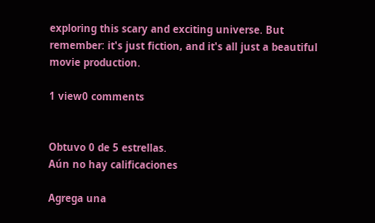exploring this scary and exciting universe. But remember: it's just fiction, and it's all just a beautiful movie production.

1 view0 comments


Obtuvo 0 de 5 estrellas.
Aún no hay calificaciones

Agrega una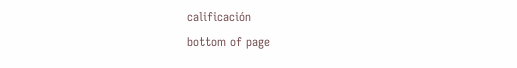calificación
bottom of page